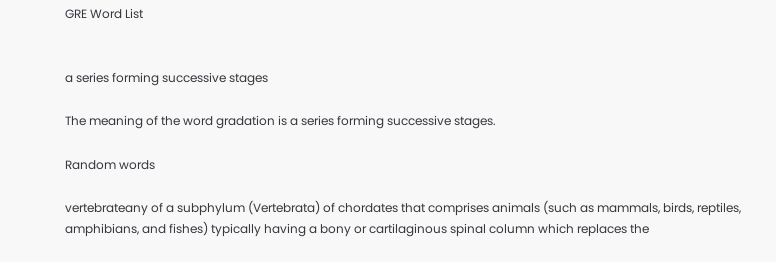GRE Word List


a series forming successive stages

The meaning of the word gradation is a series forming successive stages.

Random words

vertebrateany of a subphylum (Vertebrata) of chordates that comprises animals (such as mammals, birds, reptiles, amphibians, and fishes) typically having a bony or cartilaginous spinal column which replaces the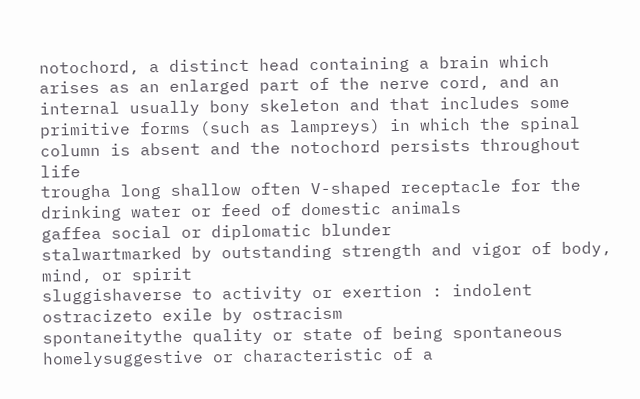notochord, a distinct head containing a brain which arises as an enlarged part of the nerve cord, and an internal usually bony skeleton and that includes some primitive forms (such as lampreys) in which the spinal column is absent and the notochord persists throughout life
trougha long shallow often V-shaped receptacle for the drinking water or feed of domestic animals
gaffea social or diplomatic blunder
stalwartmarked by outstanding strength and vigor of body, mind, or spirit
sluggishaverse to activity or exertion : indolent
ostracizeto exile by ostracism
spontaneitythe quality or state of being spontaneous
homelysuggestive or characteristic of a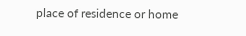place of residence or home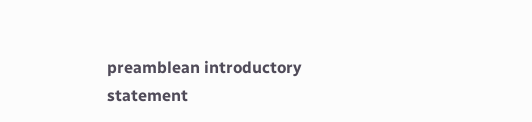preamblean introductory statement